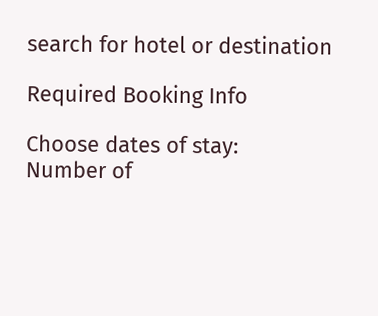search for hotel or destination

Required Booking Info

Choose dates of stay:
Number of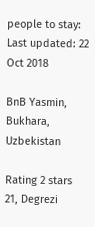people to stay:
Last updated: 22 Oct 2018

BnB Yasmin, Bukhara, Uzbekistan

Rating 2 stars
21, Degrezi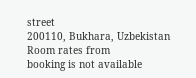street
200110, Bukhara, Uzbekistan
Room rates from
booking is not available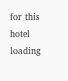for this hotel
loading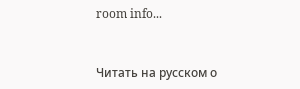room info...


Читать на русском о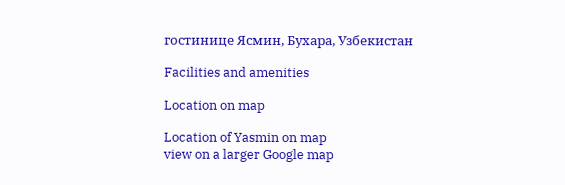гостинице Ясмин, Бухара, Узбекистан

Facilities and amenities

Location on map

Location of Yasmin on map
view on a larger Google map